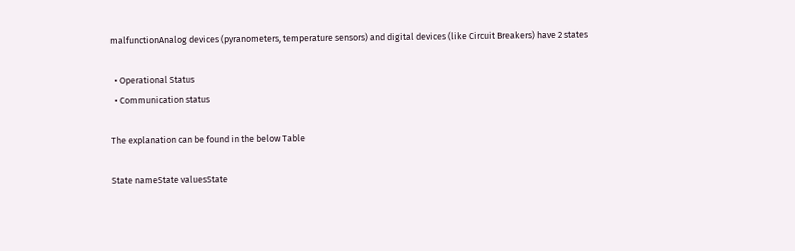malfunctionAnalog devices (pyranometers, temperature sensors) and digital devices (like Circuit Breakers) have 2 states

  • Operational Status
  • Communication status

The explanation can be found in the below Table

State nameState valuesState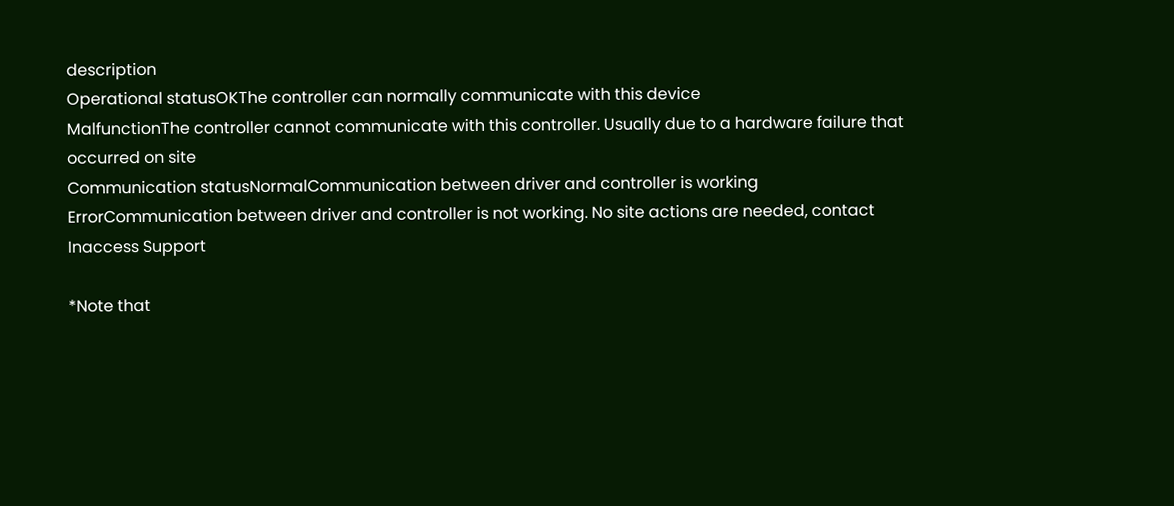description
Operational statusOKThe controller can normally communicate with this device
MalfunctionThe controller cannot communicate with this controller. Usually due to a hardware failure that occurred on site
Communication statusNormalCommunication between driver and controller is working
ErrorCommunication between driver and controller is not working. No site actions are needed, contact Inaccess Support

*Note that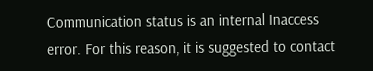Communication status is an internal Inaccess error. For this reason, it is suggested to contact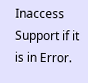Inaccess Support if it is in Error.